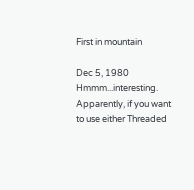First in mountain

Dec 5, 1980
Hmmm...interesting. Apparently, if you want to use either Threaded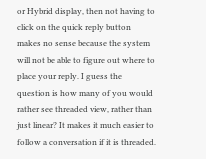or Hybrid display, then not having to click on the quick reply button makes no sense because the system will not be able to figure out where to place your reply. I guess the question is how many of you would rather see threaded view, rather than just linear? It makes it much easier to follow a conversation if it is threaded.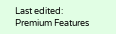Last edited:
Premium Features